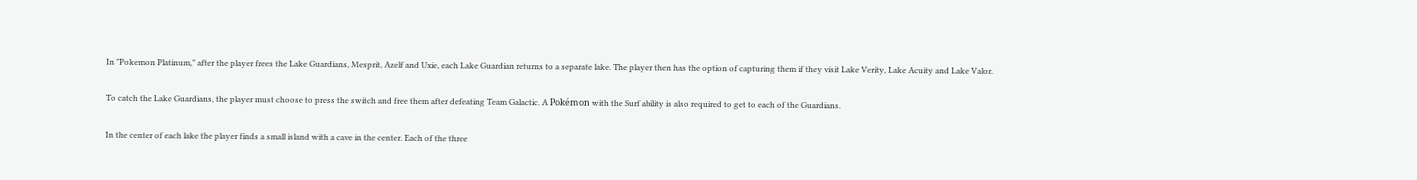In "Pokemon Platinum," after the player frees the Lake Guardians, Mesprit, Azelf and Uxie, each Lake Guardian returns to a separate lake. The player then has the option of capturing them if they visit Lake Verity, Lake Acuity and Lake Valor.

To catch the Lake Guardians, the player must choose to press the switch and free them after defeating Team Galactic. A Pokémon with the Surf ability is also required to get to each of the Guardians.

In the center of each lake the player finds a small island with a cave in the center. Each of the three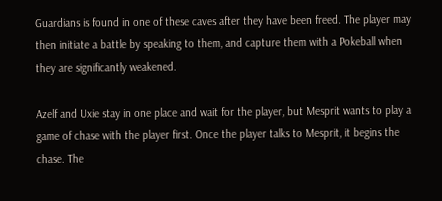Guardians is found in one of these caves after they have been freed. The player may then initiate a battle by speaking to them, and capture them with a Pokeball when they are significantly weakened.

Azelf and Uxie stay in one place and wait for the player, but Mesprit wants to play a game of chase with the player first. Once the player talks to Mesprit, it begins the chase. The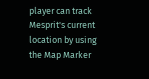player can track Mesprit's current location by using the Map Marker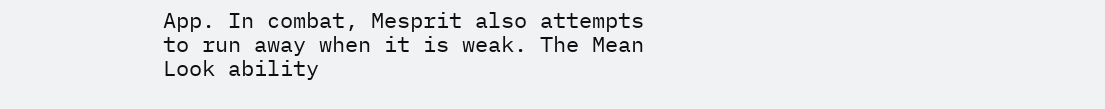App. In combat, Mesprit also attempts to run away when it is weak. The Mean Look ability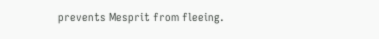prevents Mesprit from fleeing.